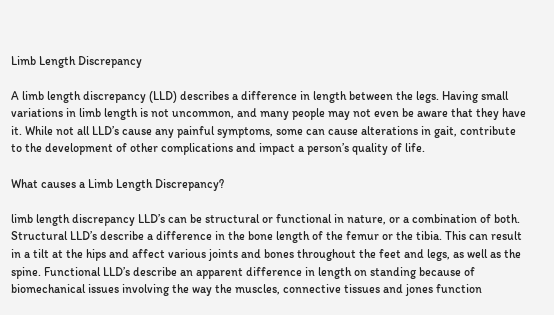Limb Length Discrepancy

A limb length discrepancy (LLD) describes a difference in length between the legs. Having small variations in limb length is not uncommon, and many people may not even be aware that they have it. While not all LLD’s cause any painful symptoms, some can cause alterations in gait, contribute to the development of other complications and impact a person’s quality of life.

What causes a Limb Length Discrepancy?

limb length discrepancy LLD’s can be structural or functional in nature, or a combination of both. Structural LLD’s describe a difference in the bone length of the femur or the tibia. This can result in a tilt at the hips and affect various joints and bones throughout the feet and legs, as well as the spine. Functional LLD’s describe an apparent difference in length on standing because of biomechanical issues involving the way the muscles, connective tissues and jones function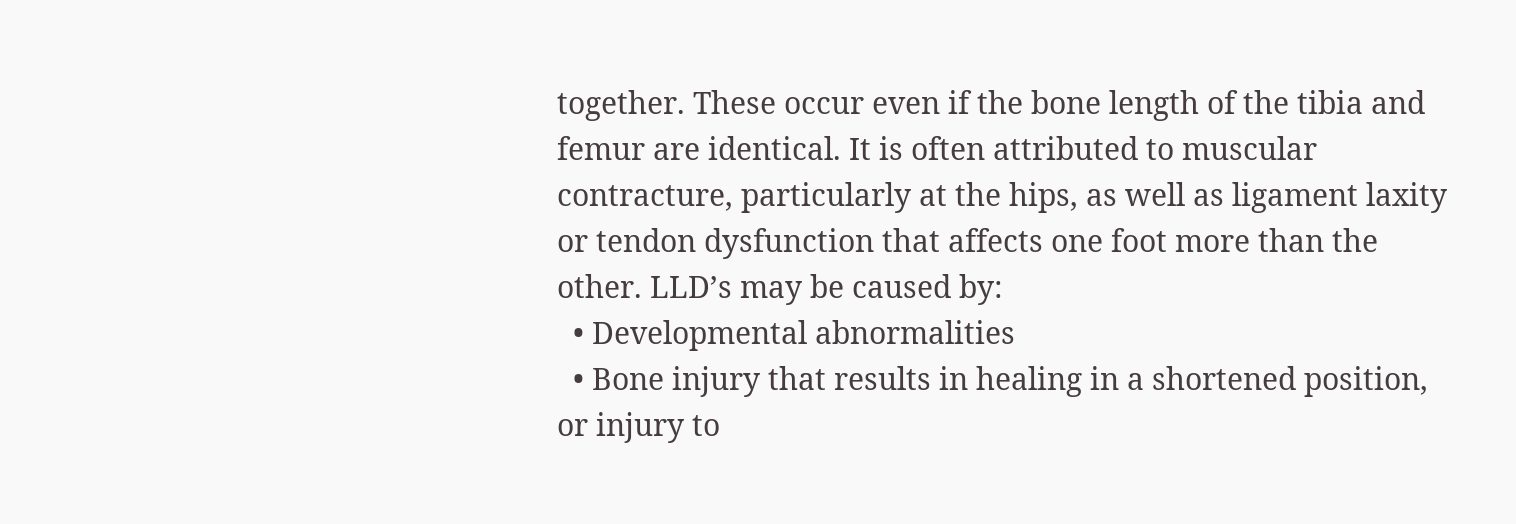together. These occur even if the bone length of the tibia and femur are identical. It is often attributed to muscular contracture, particularly at the hips, as well as ligament laxity or tendon dysfunction that affects one foot more than the other. LLD’s may be caused by:
  • Developmental abnormalities
  • Bone injury that results in healing in a shortened position, or injury to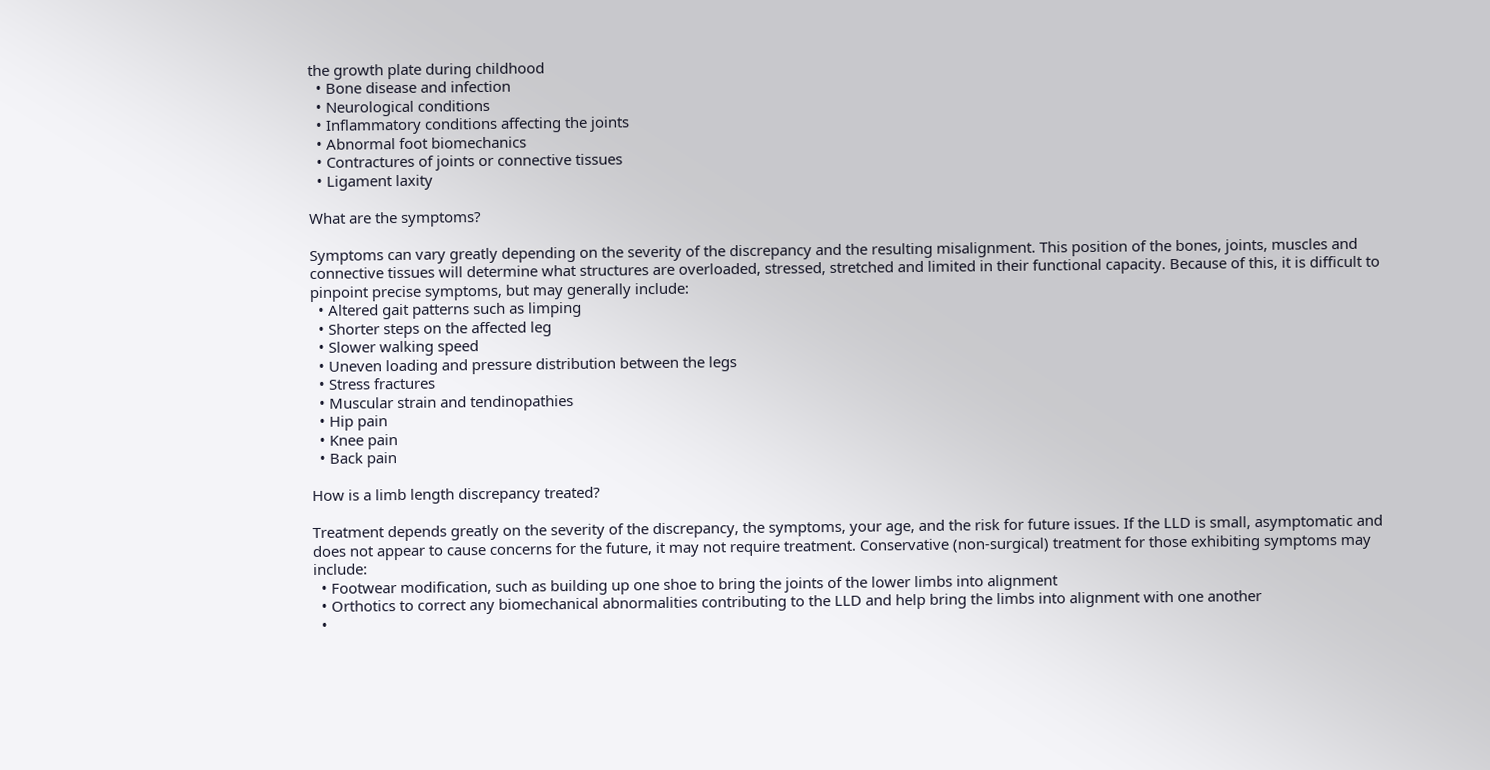the growth plate during childhood
  • Bone disease and infection
  • Neurological conditions
  • Inflammatory conditions affecting the joints
  • Abnormal foot biomechanics
  • Contractures of joints or connective tissues
  • Ligament laxity

What are the symptoms?

Symptoms can vary greatly depending on the severity of the discrepancy and the resulting misalignment. This position of the bones, joints, muscles and connective tissues will determine what structures are overloaded, stressed, stretched and limited in their functional capacity. Because of this, it is difficult to pinpoint precise symptoms, but may generally include:
  • Altered gait patterns such as limping
  • Shorter steps on the affected leg
  • Slower walking speed
  • Uneven loading and pressure distribution between the legs
  • Stress fractures
  • Muscular strain and tendinopathies
  • Hip pain
  • Knee pain
  • Back pain

How is a limb length discrepancy treated?

Treatment depends greatly on the severity of the discrepancy, the symptoms, your age, and the risk for future issues. If the LLD is small, asymptomatic and does not appear to cause concerns for the future, it may not require treatment. Conservative (non-surgical) treatment for those exhibiting symptoms may include:
  • Footwear modification, such as building up one shoe to bring the joints of the lower limbs into alignment
  • Orthotics to correct any biomechanical abnormalities contributing to the LLD and help bring the limbs into alignment with one another
  •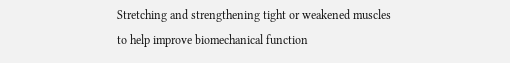Stretching and strengthening tight or weakened muscles to help improve biomechanical function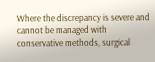Where the discrepancy is severe and cannot be managed with conservative methods, surgical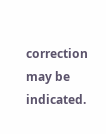correction may be indicated.